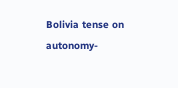Bolivia tense on autonomy-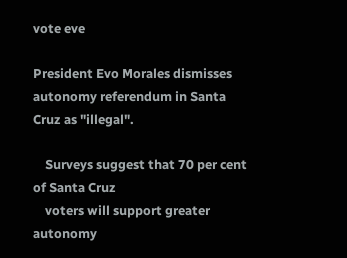vote eve

President Evo Morales dismisses autonomy referendum in Santa Cruz as "illegal".

    Surveys suggest that 70 per cent of Santa Cruz
    voters will support greater autonomy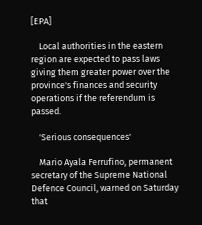[EPA]

    Local authorities in the eastern region are expected to pass laws giving them greater power over the province's finances and security operations if the referendum is passed.

    'Serious consequences'

    Mario Ayala Ferrufino, permanent secretary of the Supreme National Defence Council, warned on Saturday that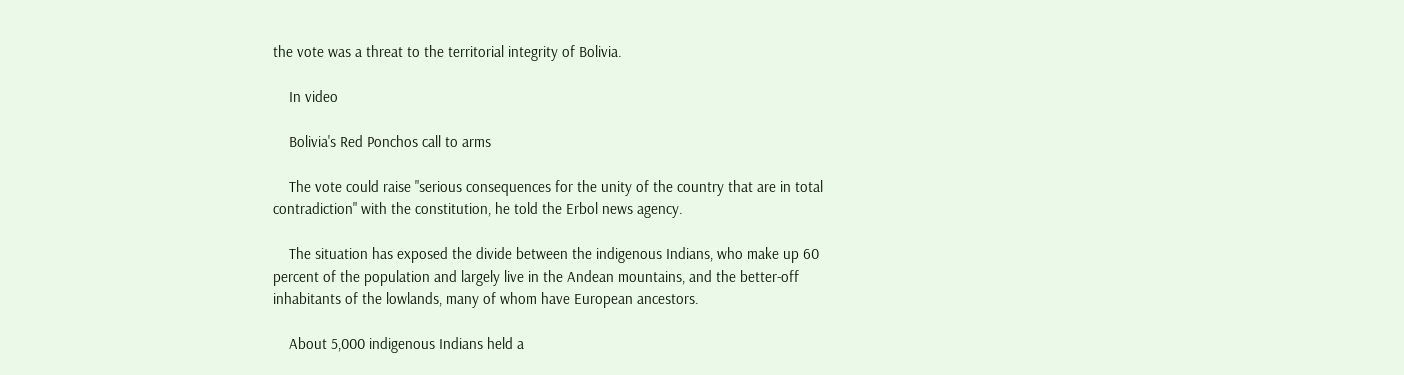the vote was a threat to the territorial integrity of Bolivia.

    In video

    Bolivia's Red Ponchos call to arms

    The vote could raise "serious consequences for the unity of the country that are in total contradiction" with the constitution, he told the Erbol news agency.

    The situation has exposed the divide between the indigenous Indians, who make up 60 percent of the population and largely live in the Andean mountains, and the better-off inhabitants of the lowlands, many of whom have European ancestors.

    About 5,000 indigenous Indians held a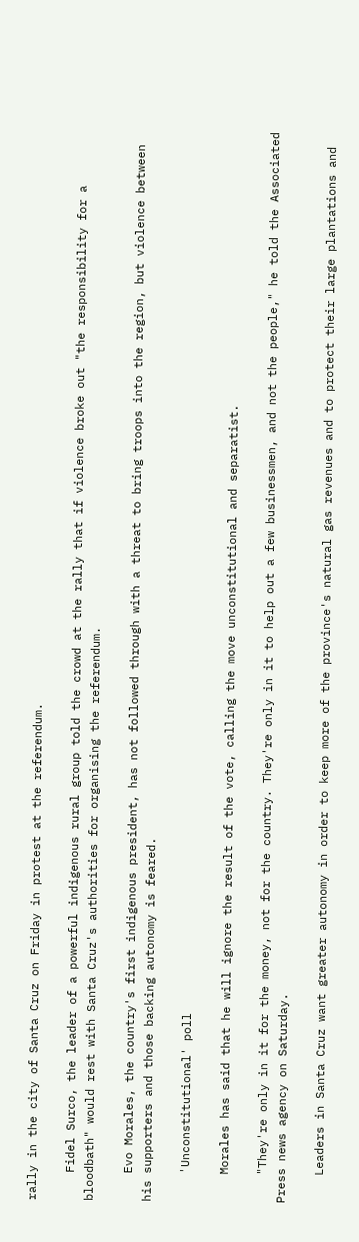rally in the city of Santa Cruz on Friday in protest at the referendum.

    Fidel Surco, the leader of a powerful indigenous rural group told the crowd at the rally that if violence broke out "the responsibility for a bloodbath" would rest with Santa Cruz's authorities for organising the referendum.

    Evo Morales, the country's first indigenous president, has not followed through with a threat to bring troops into the region, but violence between his supporters and those backing autonomy is feared.

    'Unconstitutional' poll

    Morales has said that he will ignore the result of the vote, calling the move unconstitutional and separatist.

    "They're only in it for the money, not for the country. They're only in it to help out a few businessmen, and not the people," he told the Associated Press news agency on Saturday.

    Leaders in Santa Cruz want greater autonomy in order to keep more of the province's natural gas revenues and to protect their large plantations and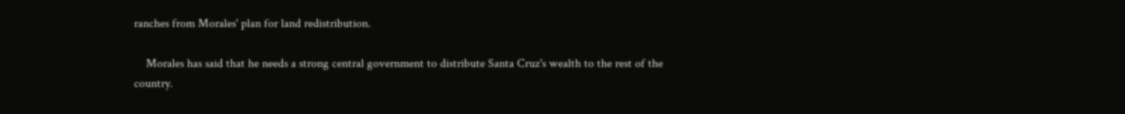ranches from Morales' plan for land redistribution.

    Morales has said that he needs a strong central government to distribute Santa Cruz's wealth to the rest of the country.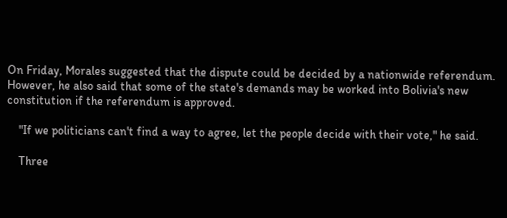On Friday, Morales suggested that the dispute could be decided by a nationwide referendum. However, he also said that some of the state's demands may be worked into Bolivia's new constitution if the referendum is approved.

    "If we politicians can't find a way to agree, let the people decide with their vote," he said.

    Three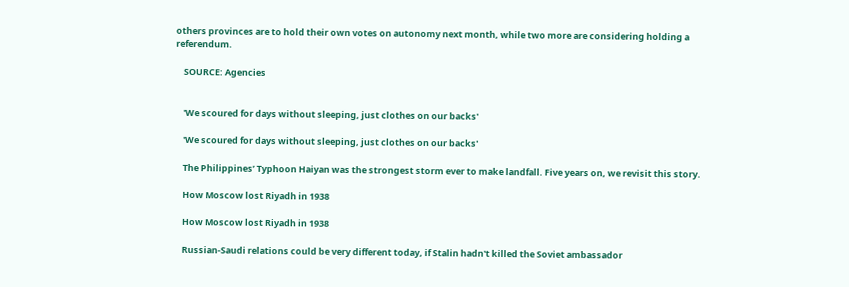others provinces are to hold their own votes on autonomy next month, while two more are considering holding a referendum.

    SOURCE: Agencies


    'We scoured for days without sleeping, just clothes on our backs'

    'We scoured for days without sleeping, just clothes on our backs'

    The Philippines’ Typhoon Haiyan was the strongest storm ever to make landfall. Five years on, we revisit this story.

    How Moscow lost Riyadh in 1938

    How Moscow lost Riyadh in 1938

    Russian-Saudi relations could be very different today, if Stalin hadn't killed the Soviet ambassador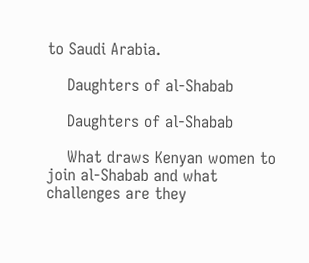to Saudi Arabia.

    Daughters of al-Shabab

    Daughters of al-Shabab

    What draws Kenyan women to join al-Shabab and what challenges are they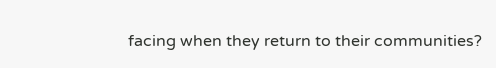facing when they return to their communities?